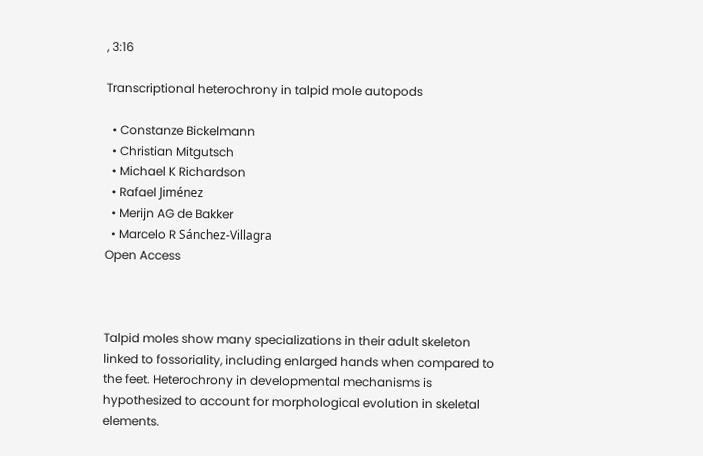, 3:16

Transcriptional heterochrony in talpid mole autopods

  • Constanze Bickelmann
  • Christian Mitgutsch
  • Michael K Richardson
  • Rafael Jiménez
  • Merijn AG de Bakker
  • Marcelo R Sánchez-Villagra
Open Access



Talpid moles show many specializations in their adult skeleton linked to fossoriality, including enlarged hands when compared to the feet. Heterochrony in developmental mechanisms is hypothesized to account for morphological evolution in skeletal elements.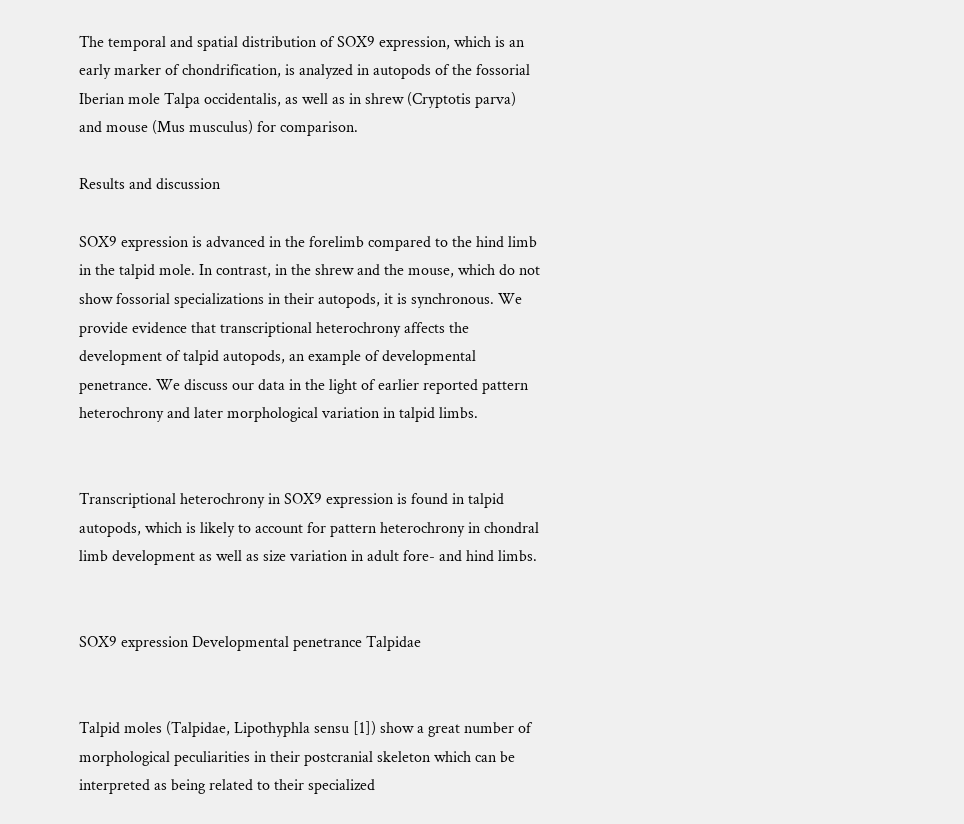The temporal and spatial distribution of SOX9 expression, which is an early marker of chondrification, is analyzed in autopods of the fossorial Iberian mole Talpa occidentalis, as well as in shrew (Cryptotis parva) and mouse (Mus musculus) for comparison.

Results and discussion

SOX9 expression is advanced in the forelimb compared to the hind limb in the talpid mole. In contrast, in the shrew and the mouse, which do not show fossorial specializations in their autopods, it is synchronous. We provide evidence that transcriptional heterochrony affects the development of talpid autopods, an example of developmental penetrance. We discuss our data in the light of earlier reported pattern heterochrony and later morphological variation in talpid limbs.


Transcriptional heterochrony in SOX9 expression is found in talpid autopods, which is likely to account for pattern heterochrony in chondral limb development as well as size variation in adult fore- and hind limbs.


SOX9 expression Developmental penetrance Talpidae


Talpid moles (Talpidae, Lipothyphla sensu [1]) show a great number of morphological peculiarities in their postcranial skeleton which can be interpreted as being related to their specialized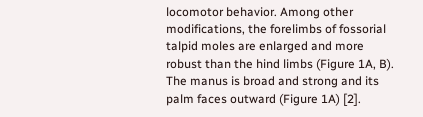locomotor behavior. Among other modifications, the forelimbs of fossorial talpid moles are enlarged and more robust than the hind limbs (Figure 1A, B). The manus is broad and strong and its palm faces outward (Figure 1A) [2].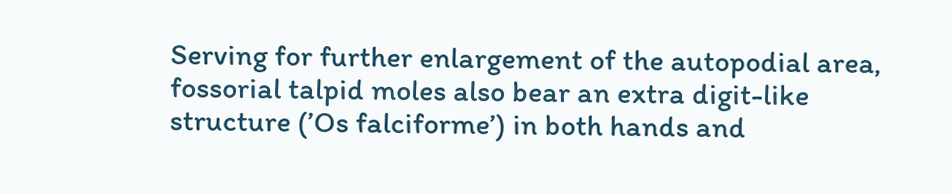Serving for further enlargement of the autopodial area, fossorial talpid moles also bear an extra digit-like structure (’Os falciforme’) in both hands and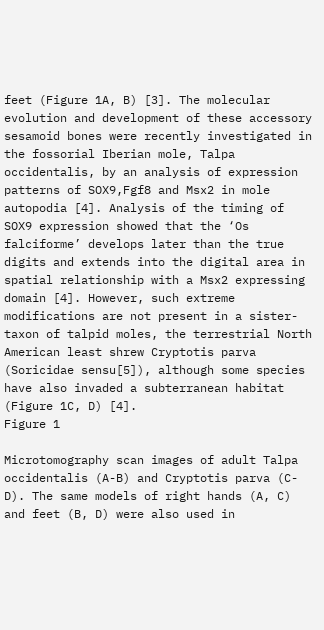feet (Figure 1A, B) [3]. The molecular evolution and development of these accessory sesamoid bones were recently investigated in the fossorial Iberian mole, Talpa occidentalis, by an analysis of expression patterns of SOX9,Fgf8 and Msx2 in mole autopodia [4]. Analysis of the timing of SOX9 expression showed that the ‘Os falciforme’ develops later than the true digits and extends into the digital area in spatial relationship with a Msx2 expressing domain [4]. However, such extreme modifications are not present in a sister-taxon of talpid moles, the terrestrial North American least shrew Cryptotis parva (Soricidae sensu[5]), although some species have also invaded a subterranean habitat (Figure 1C, D) [4].
Figure 1

Microtomography scan images of adult Talpa occidentalis (A-B) and Cryptotis parva (C-D). The same models of right hands (A, C) and feet (B, D) were also used in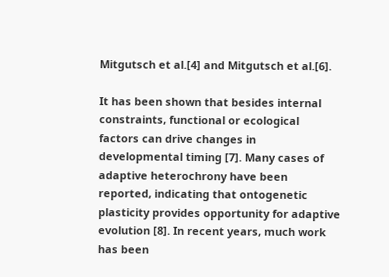Mitgutsch et al.[4] and Mitgutsch et al.[6].

It has been shown that besides internal constraints, functional or ecological factors can drive changes in developmental timing [7]. Many cases of adaptive heterochrony have been reported, indicating that ontogenetic plasticity provides opportunity for adaptive evolution [8]. In recent years, much work has been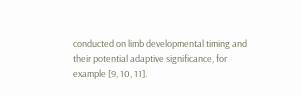conducted on limb developmental timing and their potential adaptive significance, for example [9, 10, 11].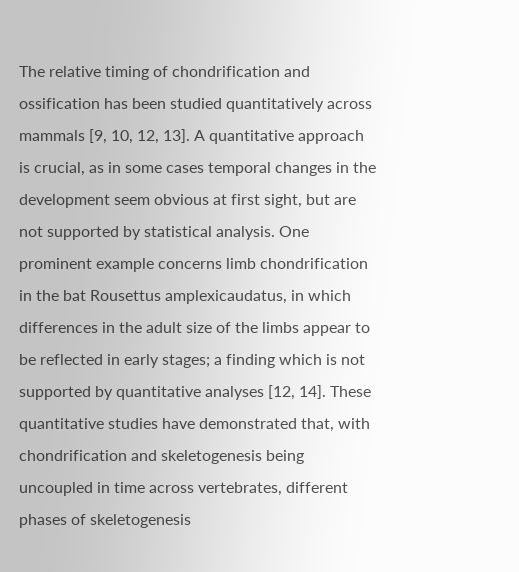The relative timing of chondrification and ossification has been studied quantitatively across mammals [9, 10, 12, 13]. A quantitative approach is crucial, as in some cases temporal changes in the development seem obvious at first sight, but are not supported by statistical analysis. One prominent example concerns limb chondrification in the bat Rousettus amplexicaudatus, in which differences in the adult size of the limbs appear to be reflected in early stages; a finding which is not supported by quantitative analyses [12, 14]. These quantitative studies have demonstrated that, with chondrification and skeletogenesis being uncoupled in time across vertebrates, different phases of skeletogenesis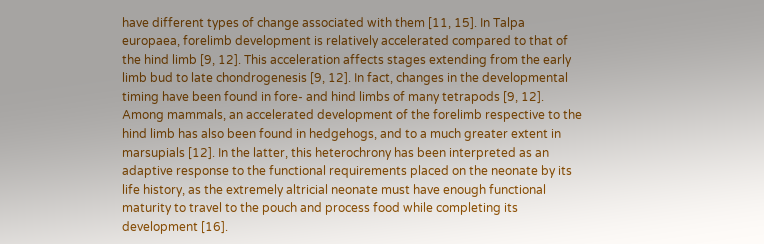have different types of change associated with them [11, 15]. In Talpa europaea, forelimb development is relatively accelerated compared to that of the hind limb [9, 12]. This acceleration affects stages extending from the early limb bud to late chondrogenesis [9, 12]. In fact, changes in the developmental timing have been found in fore- and hind limbs of many tetrapods [9, 12]. Among mammals, an accelerated development of the forelimb respective to the hind limb has also been found in hedgehogs, and to a much greater extent in marsupials [12]. In the latter, this heterochrony has been interpreted as an adaptive response to the functional requirements placed on the neonate by its life history, as the extremely altricial neonate must have enough functional maturity to travel to the pouch and process food while completing its development [16].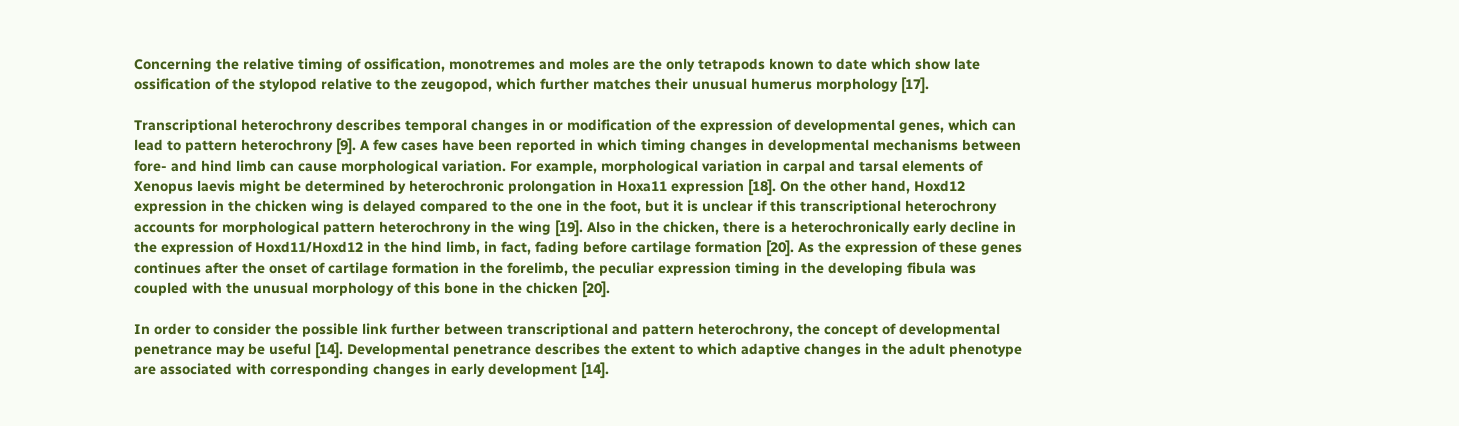Concerning the relative timing of ossification, monotremes and moles are the only tetrapods known to date which show late ossification of the stylopod relative to the zeugopod, which further matches their unusual humerus morphology [17].

Transcriptional heterochrony describes temporal changes in or modification of the expression of developmental genes, which can lead to pattern heterochrony [9]. A few cases have been reported in which timing changes in developmental mechanisms between fore- and hind limb can cause morphological variation. For example, morphological variation in carpal and tarsal elements of Xenopus laevis might be determined by heterochronic prolongation in Hoxa11 expression [18]. On the other hand, Hoxd12 expression in the chicken wing is delayed compared to the one in the foot, but it is unclear if this transcriptional heterochrony accounts for morphological pattern heterochrony in the wing [19]. Also in the chicken, there is a heterochronically early decline in the expression of Hoxd11/Hoxd12 in the hind limb, in fact, fading before cartilage formation [20]. As the expression of these genes continues after the onset of cartilage formation in the forelimb, the peculiar expression timing in the developing fibula was coupled with the unusual morphology of this bone in the chicken [20].

In order to consider the possible link further between transcriptional and pattern heterochrony, the concept of developmental penetrance may be useful [14]. Developmental penetrance describes the extent to which adaptive changes in the adult phenotype are associated with corresponding changes in early development [14].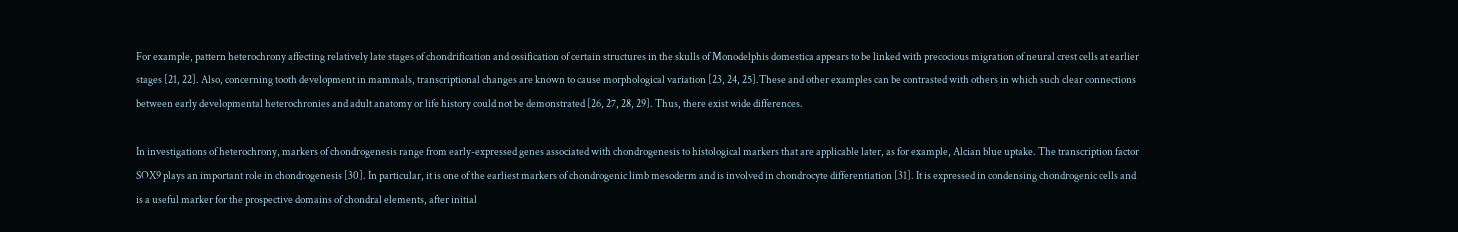For example, pattern heterochrony affecting relatively late stages of chondrification and ossification of certain structures in the skulls of Monodelphis domestica appears to be linked with precocious migration of neural crest cells at earlier stages [21, 22]. Also, concerning tooth development in mammals, transcriptional changes are known to cause morphological variation [23, 24, 25].These and other examples can be contrasted with others in which such clear connections between early developmental heterochronies and adult anatomy or life history could not be demonstrated [26, 27, 28, 29]. Thus, there exist wide differences.

In investigations of heterochrony, markers of chondrogenesis range from early-expressed genes associated with chondrogenesis to histological markers that are applicable later, as for example, Alcian blue uptake. The transcription factor SOX9 plays an important role in chondrogenesis [30]. In particular, it is one of the earliest markers of chondrogenic limb mesoderm and is involved in chondrocyte differentiation [31]. It is expressed in condensing chondrogenic cells and is a useful marker for the prospective domains of chondral elements, after initial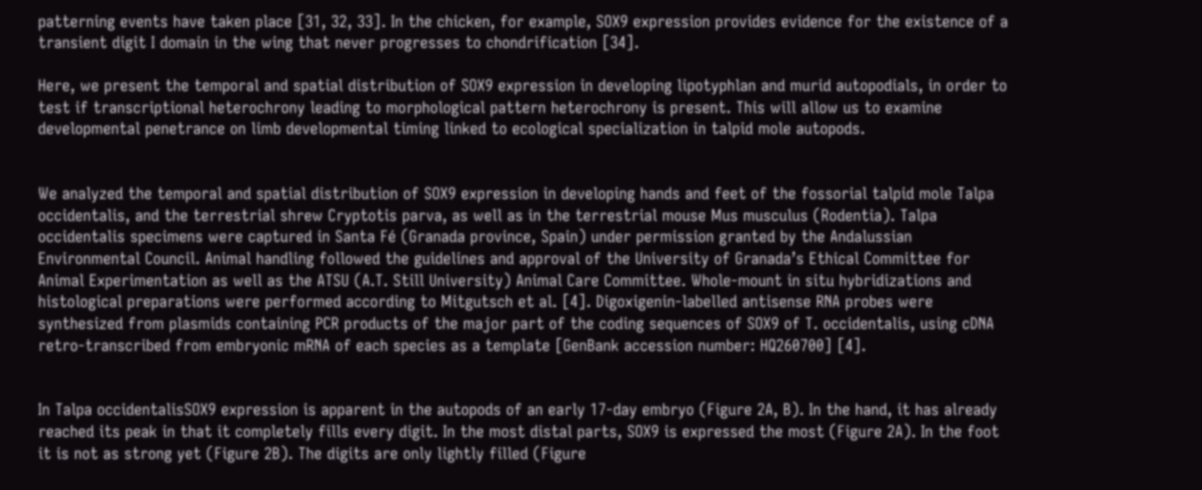patterning events have taken place [31, 32, 33]. In the chicken, for example, SOX9 expression provides evidence for the existence of a transient digit I domain in the wing that never progresses to chondrification [34].

Here, we present the temporal and spatial distribution of SOX9 expression in developing lipotyphlan and murid autopodials, in order to test if transcriptional heterochrony leading to morphological pattern heterochrony is present. This will allow us to examine developmental penetrance on limb developmental timing linked to ecological specialization in talpid mole autopods.


We analyzed the temporal and spatial distribution of SOX9 expression in developing hands and feet of the fossorial talpid mole Talpa occidentalis, and the terrestrial shrew Cryptotis parva, as well as in the terrestrial mouse Mus musculus (Rodentia). Talpa occidentalis specimens were captured in Santa Fé (Granada province, Spain) under permission granted by the Andalussian Environmental Council. Animal handling followed the guidelines and approval of the University of Granada’s Ethical Committee for Animal Experimentation as well as the ATSU (A.T. Still University) Animal Care Committee. Whole-mount in situ hybridizations and histological preparations were performed according to Mitgutsch et al. [4]. Digoxigenin-labelled antisense RNA probes were synthesized from plasmids containing PCR products of the major part of the coding sequences of SOX9 of T. occidentalis, using cDNA retro-transcribed from embryonic mRNA of each species as a template [GenBank accession number: HQ260700] [4].


In Talpa occidentalisSOX9 expression is apparent in the autopods of an early 17-day embryo (Figure 2A, B). In the hand, it has already reached its peak in that it completely fills every digit. In the most distal parts, SOX9 is expressed the most (Figure 2A). In the foot it is not as strong yet (Figure 2B). The digits are only lightly filled (Figure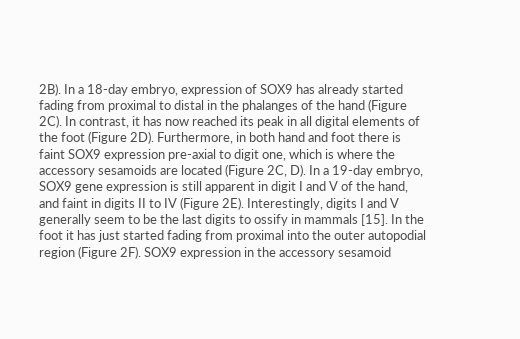2B). In a 18-day embryo, expression of SOX9 has already started fading from proximal to distal in the phalanges of the hand (Figure 2C). In contrast, it has now reached its peak in all digital elements of the foot (Figure 2D). Furthermore, in both hand and foot there is faint SOX9 expression pre-axial to digit one, which is where the accessory sesamoids are located (Figure 2C, D). In a 19-day embryo, SOX9 gene expression is still apparent in digit I and V of the hand, and faint in digits II to IV (Figure 2E). Interestingly, digits I and V generally seem to be the last digits to ossify in mammals [15]. In the foot it has just started fading from proximal into the outer autopodial region (Figure 2F). SOX9 expression in the accessory sesamoid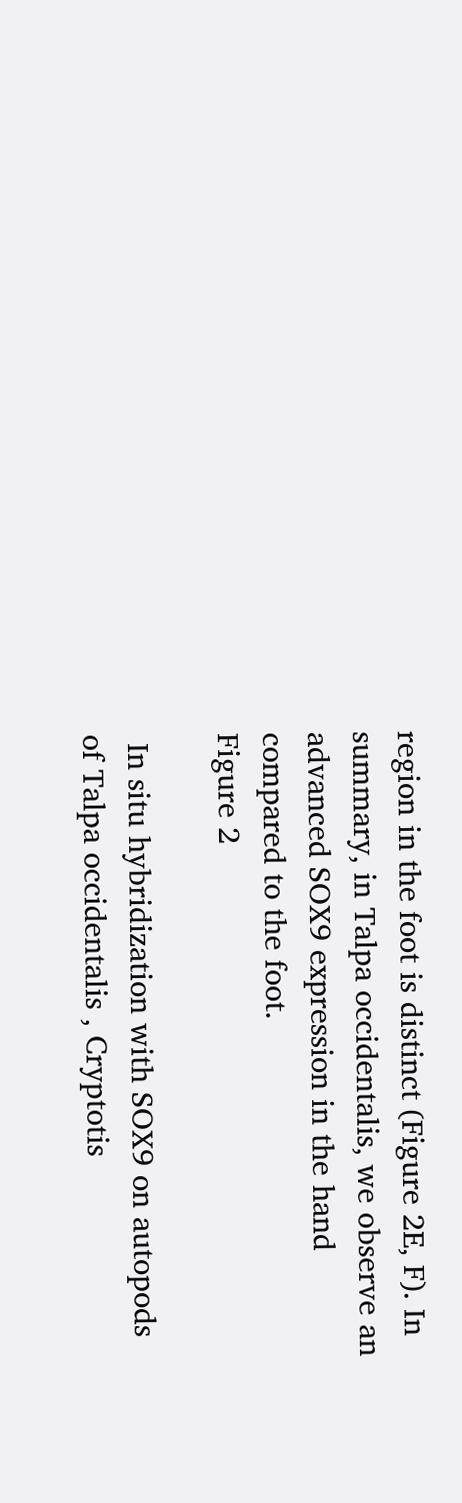region in the foot is distinct (Figure 2E, F). In summary, in Talpa occidentalis, we observe an advanced SOX9 expression in the hand compared to the foot.
Figure 2

 In situ hybridization with SOX9 on autopods of Talpa occidentalis , Cryptotis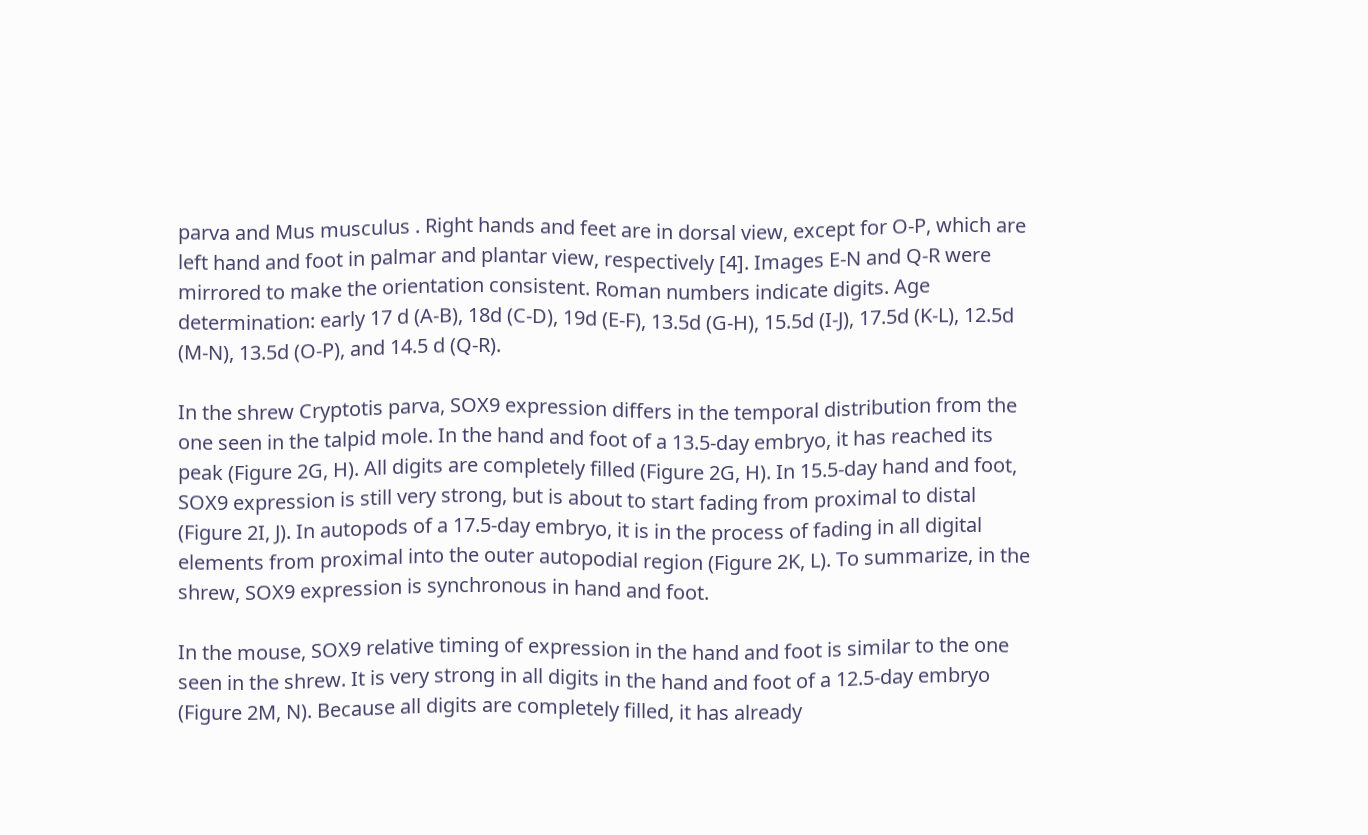parva and Mus musculus . Right hands and feet are in dorsal view, except for O-P, which are left hand and foot in palmar and plantar view, respectively [4]. Images E-N and Q-R were mirrored to make the orientation consistent. Roman numbers indicate digits. Age determination: early 17 d (A-B), 18d (C-D), 19d (E-F), 13.5d (G-H), 15.5d (I-J), 17.5d (K-L), 12.5d (M-N), 13.5d (O-P), and 14.5 d (Q-R).

In the shrew Cryptotis parva, SOX9 expression differs in the temporal distribution from the one seen in the talpid mole. In the hand and foot of a 13.5-day embryo, it has reached its peak (Figure 2G, H). All digits are completely filled (Figure 2G, H). In 15.5-day hand and foot, SOX9 expression is still very strong, but is about to start fading from proximal to distal (Figure 2I, J). In autopods of a 17.5-day embryo, it is in the process of fading in all digital elements from proximal into the outer autopodial region (Figure 2K, L). To summarize, in the shrew, SOX9 expression is synchronous in hand and foot.

In the mouse, SOX9 relative timing of expression in the hand and foot is similar to the one seen in the shrew. It is very strong in all digits in the hand and foot of a 12.5-day embryo (Figure 2M, N). Because all digits are completely filled, it has already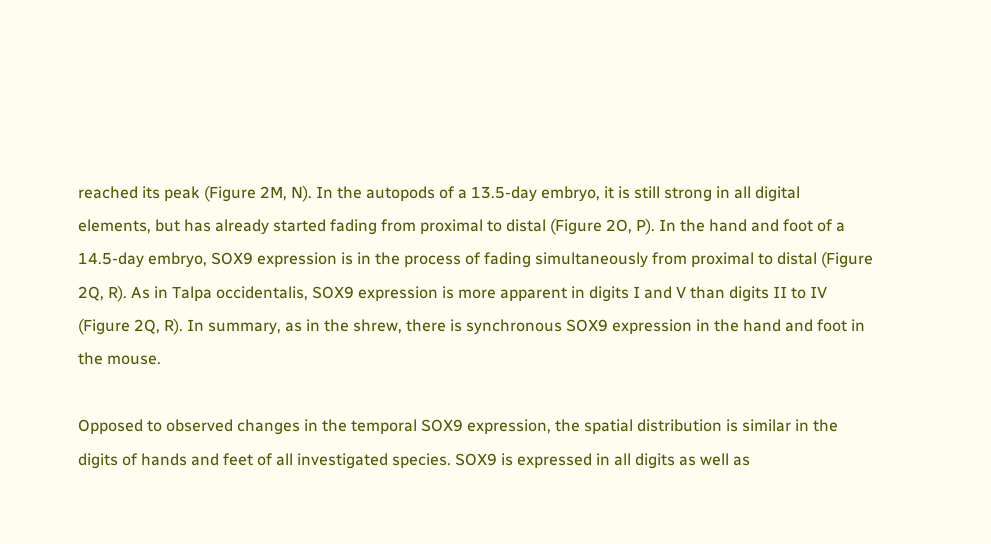reached its peak (Figure 2M, N). In the autopods of a 13.5-day embryo, it is still strong in all digital elements, but has already started fading from proximal to distal (Figure 2O, P). In the hand and foot of a 14.5-day embryo, SOX9 expression is in the process of fading simultaneously from proximal to distal (Figure 2Q, R). As in Talpa occidentalis, SOX9 expression is more apparent in digits I and V than digits II to IV (Figure 2Q, R). In summary, as in the shrew, there is synchronous SOX9 expression in the hand and foot in the mouse.

Opposed to observed changes in the temporal SOX9 expression, the spatial distribution is similar in the digits of hands and feet of all investigated species. SOX9 is expressed in all digits as well as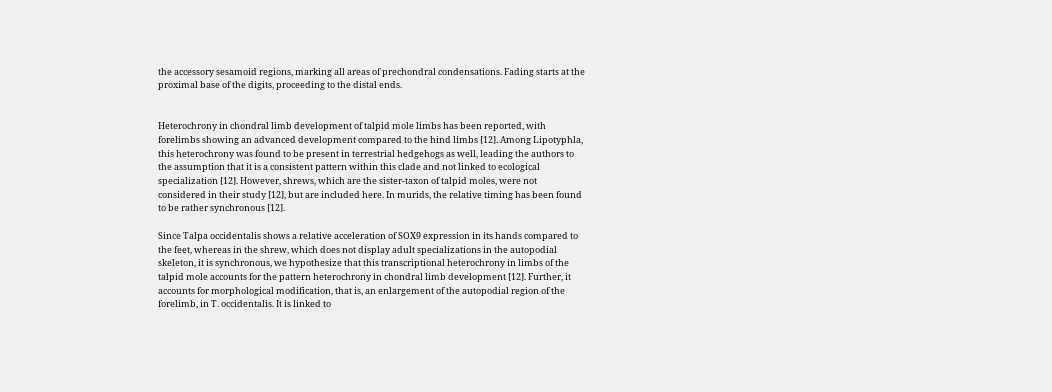the accessory sesamoid regions, marking all areas of prechondral condensations. Fading starts at the proximal base of the digits, proceeding to the distal ends.


Heterochrony in chondral limb development of talpid mole limbs has been reported, with forelimbs showing an advanced development compared to the hind limbs [12]. Among Lipotyphla, this heterochrony was found to be present in terrestrial hedgehogs as well, leading the authors to the assumption that it is a consistent pattern within this clade and not linked to ecological specialization [12]. However, shrews, which are the sister-taxon of talpid moles, were not considered in their study [12], but are included here. In murids, the relative timing has been found to be rather synchronous [12].

Since Talpa occidentalis shows a relative acceleration of SOX9 expression in its hands compared to the feet, whereas in the shrew, which does not display adult specializations in the autopodial skeleton, it is synchronous, we hypothesize that this transcriptional heterochrony in limbs of the talpid mole accounts for the pattern heterochrony in chondral limb development [12]. Further, it accounts for morphological modification, that is, an enlargement of the autopodial region of the forelimb, in T. occidentalis. It is linked to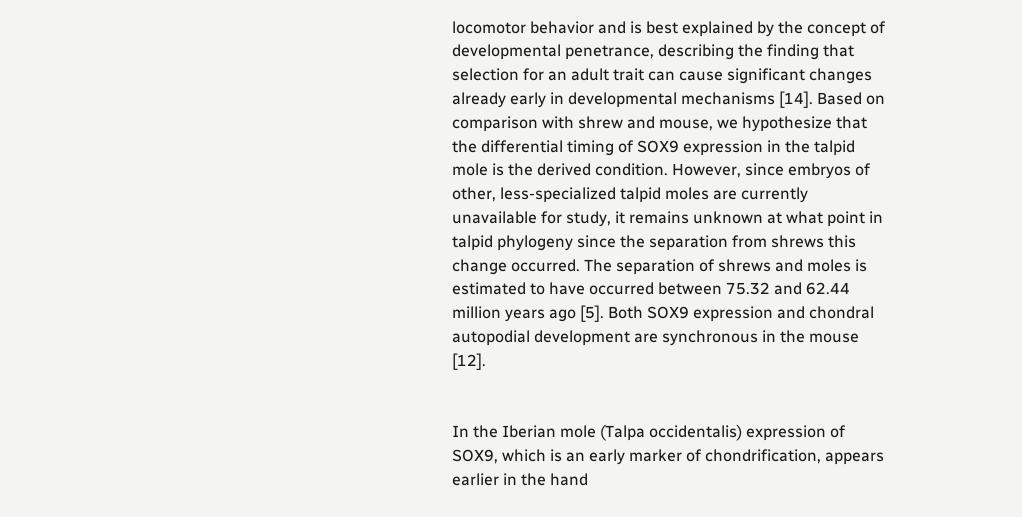locomotor behavior and is best explained by the concept of developmental penetrance, describing the finding that selection for an adult trait can cause significant changes already early in developmental mechanisms [14]. Based on comparison with shrew and mouse, we hypothesize that the differential timing of SOX9 expression in the talpid mole is the derived condition. However, since embryos of other, less-specialized talpid moles are currently unavailable for study, it remains unknown at what point in talpid phylogeny since the separation from shrews this change occurred. The separation of shrews and moles is estimated to have occurred between 75.32 and 62.44 million years ago [5]. Both SOX9 expression and chondral autopodial development are synchronous in the mouse [12].


In the Iberian mole (Talpa occidentalis) expression of SOX9, which is an early marker of chondrification, appears earlier in the hand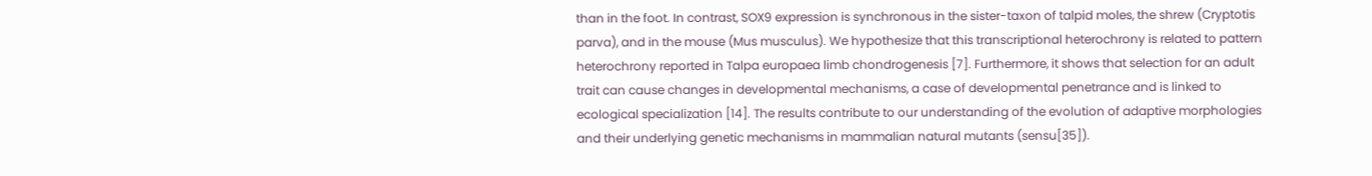than in the foot. In contrast, SOX9 expression is synchronous in the sister-taxon of talpid moles, the shrew (Cryptotis parva), and in the mouse (Mus musculus). We hypothesize that this transcriptional heterochrony is related to pattern heterochrony reported in Talpa europaea limb chondrogenesis [7]. Furthermore, it shows that selection for an adult trait can cause changes in developmental mechanisms, a case of developmental penetrance and is linked to ecological specialization [14]. The results contribute to our understanding of the evolution of adaptive morphologies and their underlying genetic mechanisms in mammalian natural mutants (sensu[35]).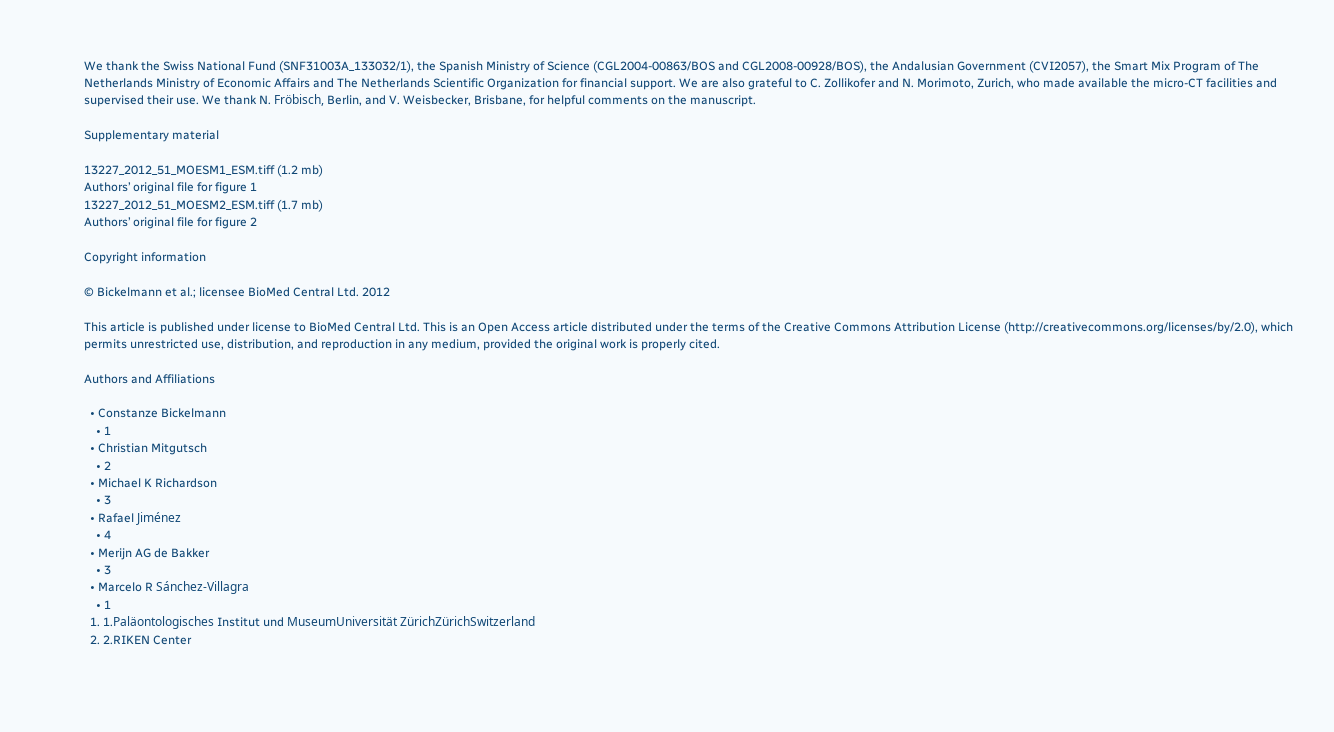We thank the Swiss National Fund (SNF31003A_133032/1), the Spanish Ministry of Science (CGL2004-00863/BOS and CGL2008-00928/BOS), the Andalusian Government (CVI2057), the Smart Mix Program of The Netherlands Ministry of Economic Affairs and The Netherlands Scientific Organization for financial support. We are also grateful to C. Zollikofer and N. Morimoto, Zurich, who made available the micro-CT facilities and supervised their use. We thank N. Fröbisch, Berlin, and V. Weisbecker, Brisbane, for helpful comments on the manuscript.

Supplementary material

13227_2012_51_MOESM1_ESM.tiff (1.2 mb)
Authors’ original file for figure 1
13227_2012_51_MOESM2_ESM.tiff (1.7 mb)
Authors’ original file for figure 2

Copyright information

© Bickelmann et al.; licensee BioMed Central Ltd. 2012

This article is published under license to BioMed Central Ltd. This is an Open Access article distributed under the terms of the Creative Commons Attribution License (http://creativecommons.org/licenses/by/2.0), which permits unrestricted use, distribution, and reproduction in any medium, provided the original work is properly cited.

Authors and Affiliations

  • Constanze Bickelmann
    • 1
  • Christian Mitgutsch
    • 2
  • Michael K Richardson
    • 3
  • Rafael Jiménez
    • 4
  • Merijn AG de Bakker
    • 3
  • Marcelo R Sánchez-Villagra
    • 1
  1. 1.Paläontologisches Institut und MuseumUniversität ZürichZürichSwitzerland
  2. 2.RIKEN Center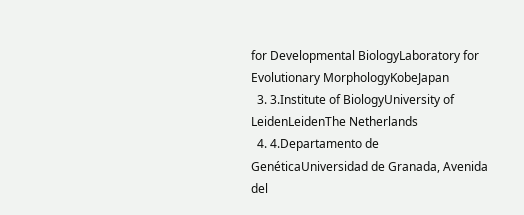for Developmental BiologyLaboratory for Evolutionary MorphologyKobeJapan
  3. 3.Institute of BiologyUniversity of LeidenLeidenThe Netherlands
  4. 4.Departamento de GenéticaUniversidad de Granada, Avenida del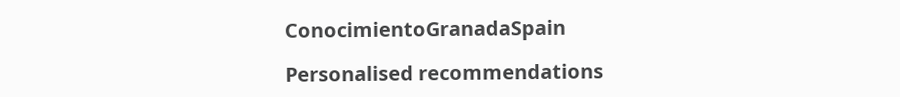ConocimientoGranadaSpain

Personalised recommendations